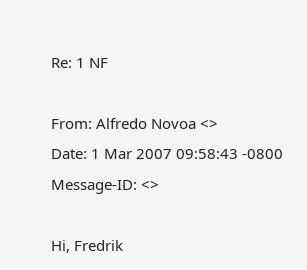Re: 1 NF

From: Alfredo Novoa <>
Date: 1 Mar 2007 09:58:43 -0800
Message-ID: <>

Hi, Fredrik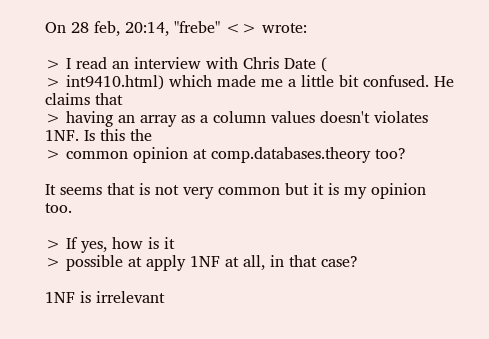On 28 feb, 20:14, "frebe" <> wrote:

> I read an interview with Chris Date (
> int9410.html) which made me a little bit confused. He claims that
> having an array as a column values doesn't violates 1NF. Is this the
> common opinion at comp.databases.theory too?

It seems that is not very common but it is my opinion too.

> If yes, how is it
> possible at apply 1NF at all, in that case?

1NF is irrelevant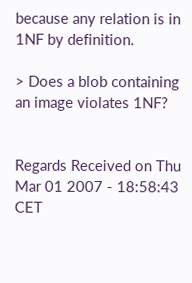because any relation is in 1NF by definition.

> Does a blob containing an image violates 1NF?


Regards Received on Thu Mar 01 2007 - 18:58:43 CET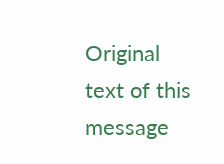Original text of this message